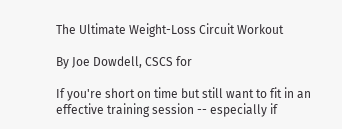The Ultimate Weight-Loss Circuit Workout

By Joe Dowdell, CSCS for

If you're short on time but still want to fit in an effective training session -- especially if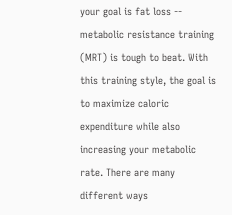your goal is fat loss -- metabolic resistance training (MRT) is tough to beat. With this training style, the goal is to maximize caloric expenditure while also increasing your metabolic rate. There are many different ways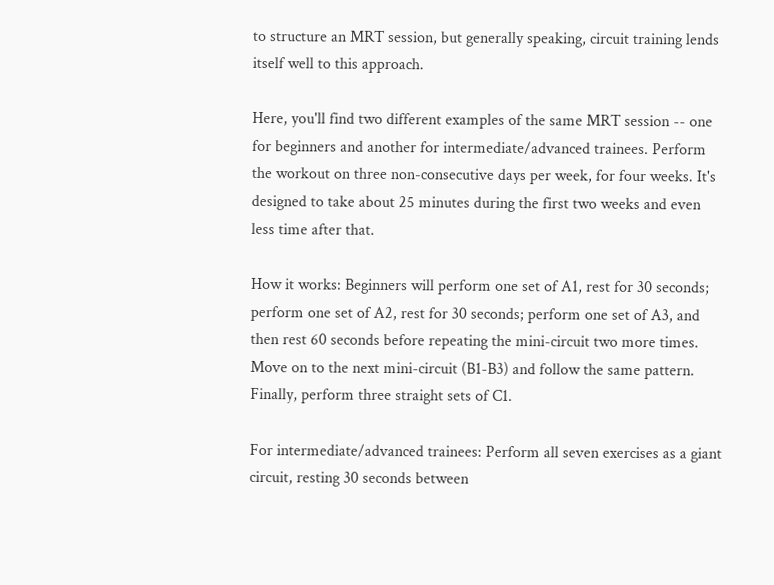to structure an MRT session, but generally speaking, circuit training lends itself well to this approach.

Here, you'll find two different examples of the same MRT session -- one for beginners and another for intermediate/advanced trainees. Perform the workout on three non-consecutive days per week, for four weeks. It's designed to take about 25 minutes during the first two weeks and even less time after that.

How it works: Beginners will perform one set of A1, rest for 30 seconds; perform one set of A2, rest for 30 seconds; perform one set of A3, and then rest 60 seconds before repeating the mini-circuit two more times. Move on to the next mini-circuit (B1-B3) and follow the same pattern. Finally, perform three straight sets of C1.

For intermediate/advanced trainees: Perform all seven exercises as a giant circuit, resting 30 seconds between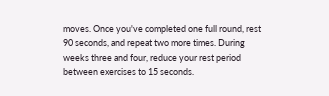moves. Once you've completed one full round, rest 90 seconds, and repeat two more times. During weeks three and four, reduce your rest period between exercises to 15 seconds.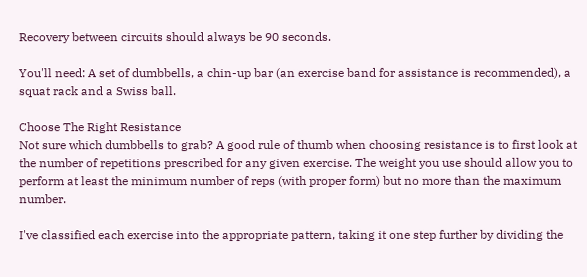Recovery between circuits should always be 90 seconds.

You'll need: A set of dumbbells, a chin-up bar (an exercise band for assistance is recommended), a squat rack and a Swiss ball.

Choose The Right Resistance
Not sure which dumbbells to grab? A good rule of thumb when choosing resistance is to first look at the number of repetitions prescribed for any given exercise. The weight you use should allow you to perform at least the minimum number of reps (with proper form) but no more than the maximum number.

I've classified each exercise into the appropriate pattern, taking it one step further by dividing the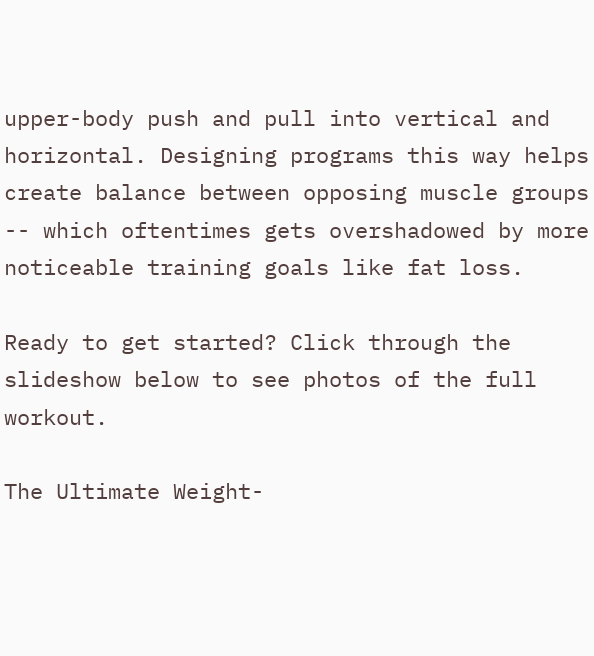upper-body push and pull into vertical and horizontal. Designing programs this way helps create balance between opposing muscle groups -- which oftentimes gets overshadowed by more noticeable training goals like fat loss.

Ready to get started? Click through the slideshow below to see photos of the full workout.

The Ultimate Weight-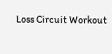Loss Circuit Workout